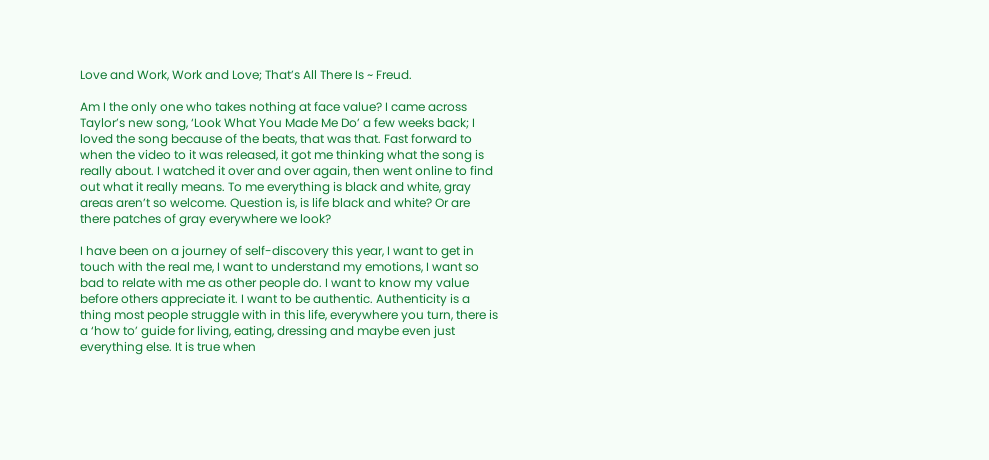Love and Work, Work and Love; That’s All There Is ~ Freud.

Am I the only one who takes nothing at face value? I came across Taylor’s new song, ‘Look What You Made Me Do’ a few weeks back; I loved the song because of the beats, that was that. Fast forward to when the video to it was released, it got me thinking what the song is really about. I watched it over and over again, then went online to find out what it really means. To me everything is black and white, gray areas aren’t so welcome. Question is, is life black and white? Or are there patches of gray everywhere we look?

I have been on a journey of self-discovery this year, I want to get in touch with the real me, I want to understand my emotions, I want so bad to relate with me as other people do. I want to know my value before others appreciate it. I want to be authentic. Authenticity is a thing most people struggle with in this life, everywhere you turn, there is a ‘how to’ guide for living, eating, dressing and maybe even just everything else. It is true when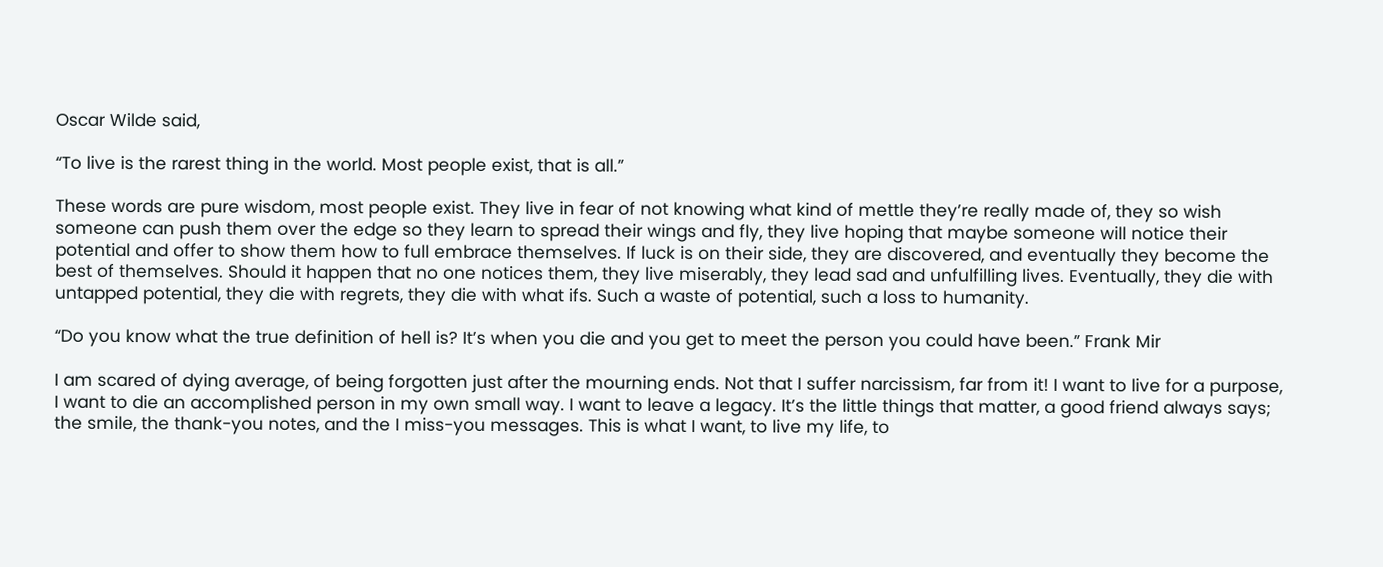Oscar Wilde said,

“To live is the rarest thing in the world. Most people exist, that is all.”

These words are pure wisdom, most people exist. They live in fear of not knowing what kind of mettle they’re really made of, they so wish someone can push them over the edge so they learn to spread their wings and fly, they live hoping that maybe someone will notice their potential and offer to show them how to full embrace themselves. If luck is on their side, they are discovered, and eventually they become the best of themselves. Should it happen that no one notices them, they live miserably, they lead sad and unfulfilling lives. Eventually, they die with untapped potential, they die with regrets, they die with what ifs. Such a waste of potential, such a loss to humanity.

“Do you know what the true definition of hell is? It’s when you die and you get to meet the person you could have been.” Frank Mir

I am scared of dying average, of being forgotten just after the mourning ends. Not that I suffer narcissism, far from it! I want to live for a purpose, I want to die an accomplished person in my own small way. I want to leave a legacy. It’s the little things that matter, a good friend always says; the smile, the thank-you notes, and the I miss-you messages. This is what I want, to live my life, to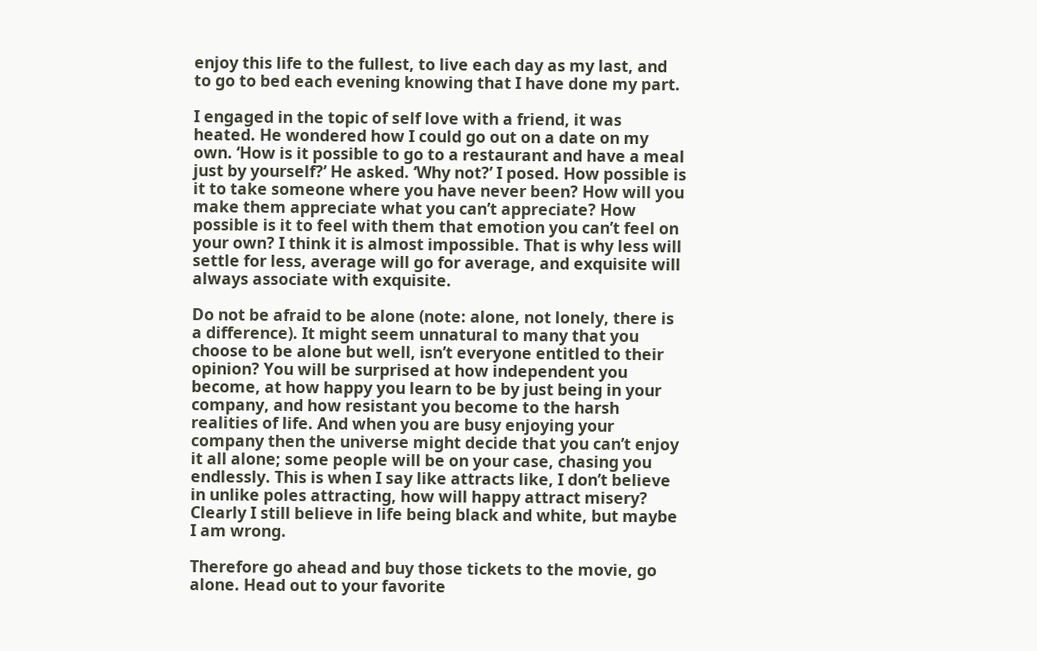enjoy this life to the fullest, to live each day as my last, and to go to bed each evening knowing that I have done my part.

I engaged in the topic of self love with a friend, it was heated. He wondered how I could go out on a date on my own. ‘How is it possible to go to a restaurant and have a meal just by yourself?’ He asked. ‘Why not?’ I posed. How possible is it to take someone where you have never been? How will you make them appreciate what you can’t appreciate? How possible is it to feel with them that emotion you can’t feel on your own? I think it is almost impossible. That is why less will settle for less, average will go for average, and exquisite will always associate with exquisite.

Do not be afraid to be alone (note: alone, not lonely, there is a difference). It might seem unnatural to many that you choose to be alone but well, isn’t everyone entitled to their opinion? You will be surprised at how independent you become, at how happy you learn to be by just being in your company, and how resistant you become to the harsh realities of life. And when you are busy enjoying your company then the universe might decide that you can’t enjoy it all alone; some people will be on your case, chasing you endlessly. This is when I say like attracts like, I don’t believe in unlike poles attracting, how will happy attract misery? Clearly I still believe in life being black and white, but maybe I am wrong.

Therefore go ahead and buy those tickets to the movie, go alone. Head out to your favorite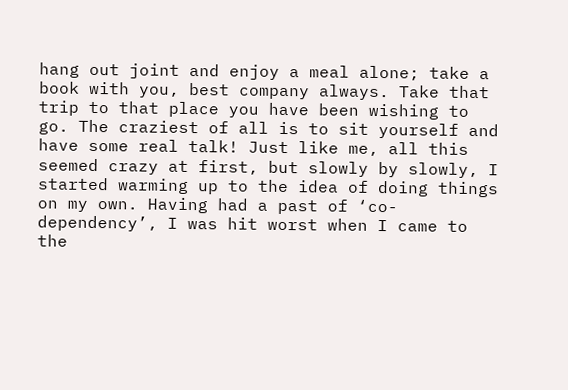hang out joint and enjoy a meal alone; take a book with you, best company always. Take that trip to that place you have been wishing to go. The craziest of all is to sit yourself and have some real talk! Just like me, all this seemed crazy at first, but slowly by slowly, I started warming up to the idea of doing things on my own. Having had a past of ‘co-dependency’, I was hit worst when I came to the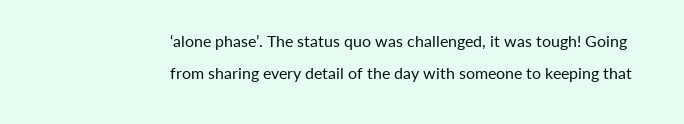‘alone phase’. The status quo was challenged, it was tough! Going from sharing every detail of the day with someone to keeping that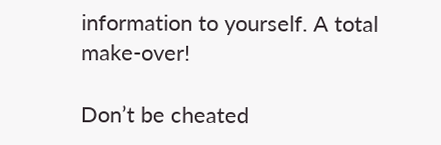information to yourself. A total make-over!

Don’t be cheated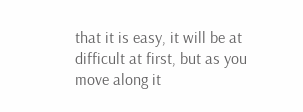that it is easy, it will be at difficult at first, but as you move along it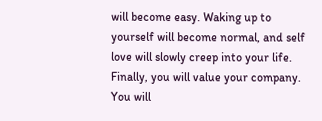will become easy. Waking up to yourself will become normal, and self love will slowly creep into your life. Finally, you will value your company. You will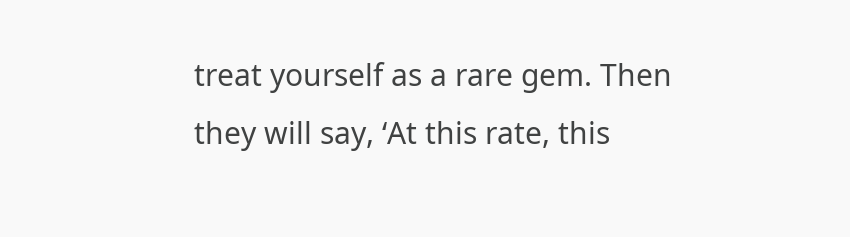treat yourself as a rare gem. Then they will say, ‘At this rate, this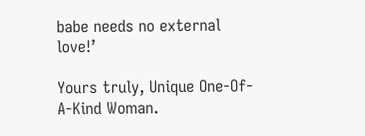babe needs no external love!’

Yours truly, Unique One-Of-A-Kind Woman.